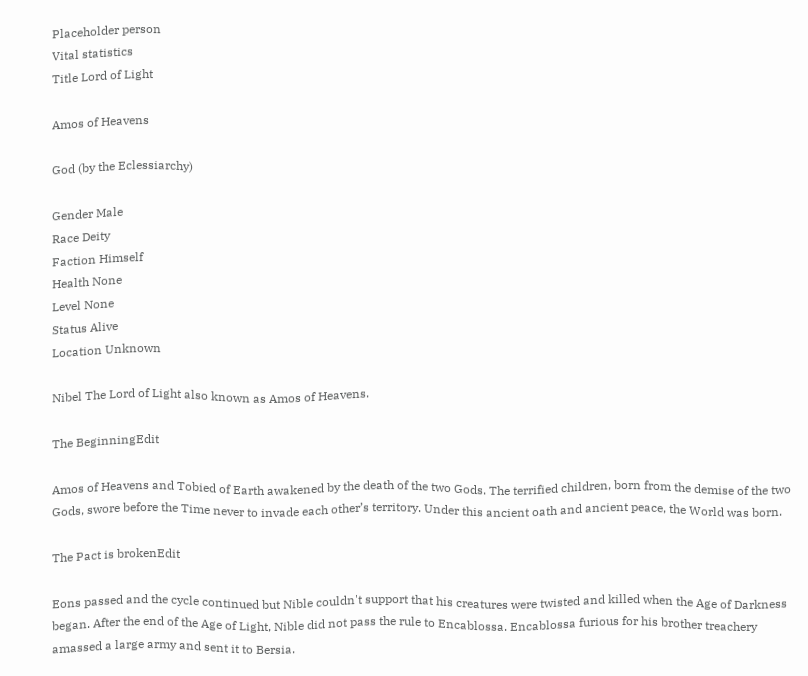Placeholder person
Vital statistics
Title Lord of Light

Amos of Heavens

God (by the Eclessiarchy)

Gender Male
Race Deity
Faction Himself
Health None
Level None
Status Alive
Location Unknown

Nibel The Lord of Light also known as Amos of Heavens.

The BeginningEdit

Amos of Heavens and Tobied of Earth awakened by the death of the two Gods. The terrified children, born from the demise of the two Gods, swore before the Time never to invade each other’s territory. Under this ancient oath and ancient peace, the World was born.

The Pact is brokenEdit

Eons passed and the cycle continued but Nible couldn't support that his creatures were twisted and killed when the Age of Darkness began. After the end of the Age of Light, Nible did not pass the rule to Encablossa. Encablossa furious for his brother treachery amassed a large army and sent it to Bersia.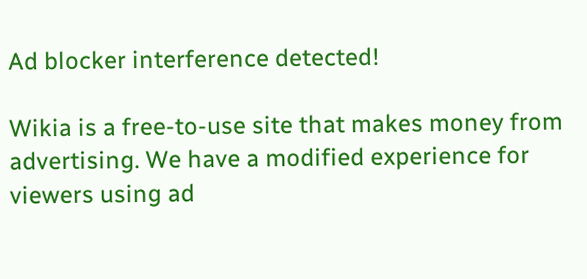Ad blocker interference detected!

Wikia is a free-to-use site that makes money from advertising. We have a modified experience for viewers using ad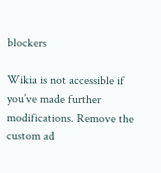blockers

Wikia is not accessible if you’ve made further modifications. Remove the custom ad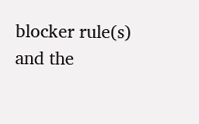blocker rule(s) and the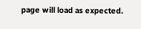page will load as expected.